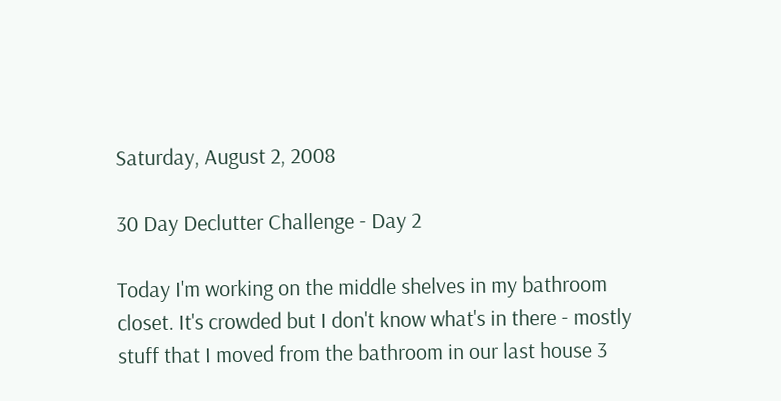Saturday, August 2, 2008

30 Day Declutter Challenge - Day 2

Today I'm working on the middle shelves in my bathroom closet. It's crowded but I don't know what's in there - mostly stuff that I moved from the bathroom in our last house 3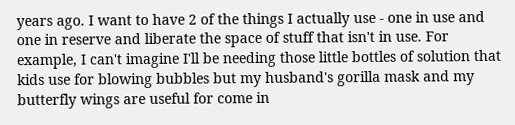years ago. I want to have 2 of the things I actually use - one in use and one in reserve and liberate the space of stuff that isn't in use. For example, I can't imagine I'll be needing those little bottles of solution that kids use for blowing bubbles but my husband's gorilla mask and my butterfly wings are useful for come in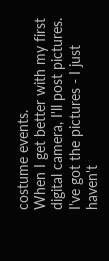costume events.
When I get better with my first digital camera, I'll post pictures. I've got the pictures - I just haven't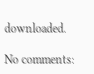downloaded.

No comments: